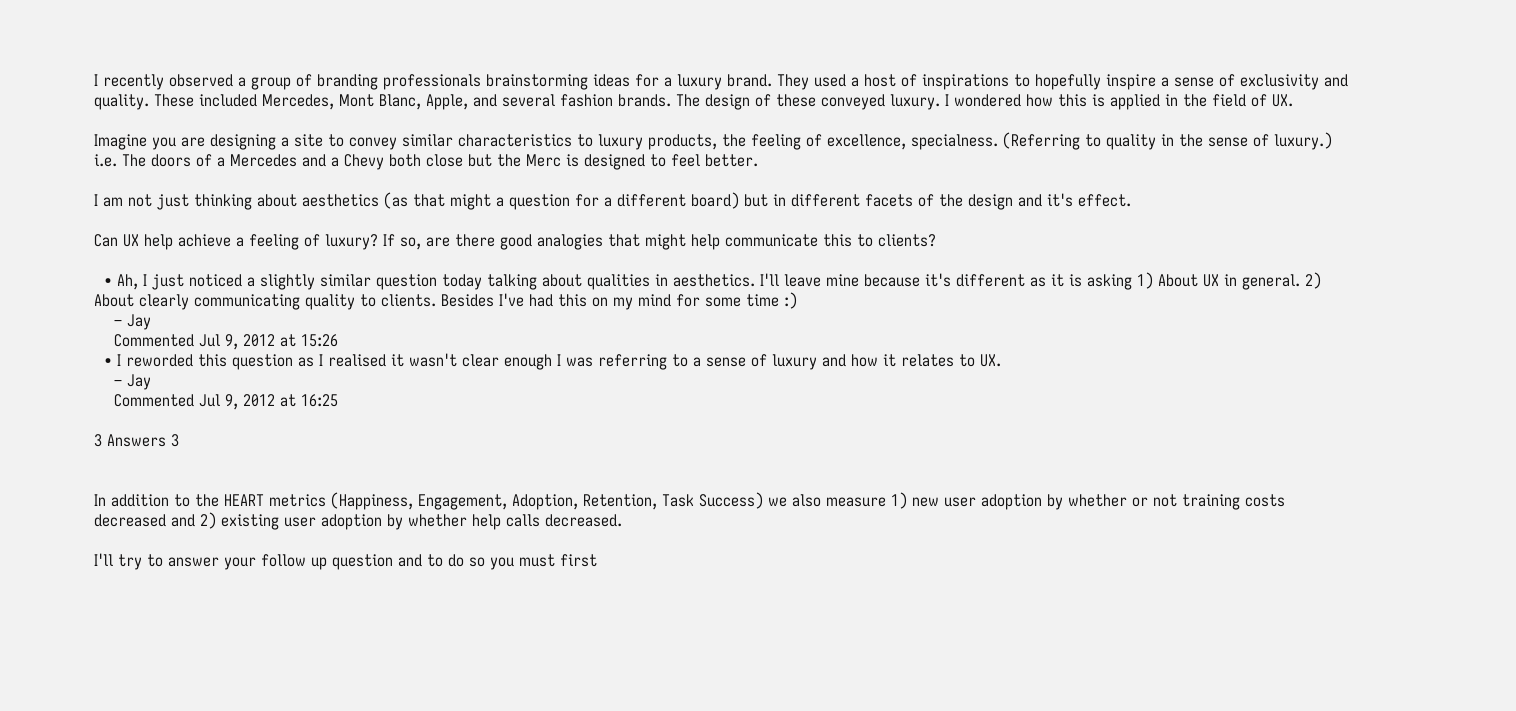I recently observed a group of branding professionals brainstorming ideas for a luxury brand. They used a host of inspirations to hopefully inspire a sense of exclusivity and quality. These included Mercedes, Mont Blanc, Apple, and several fashion brands. The design of these conveyed luxury. I wondered how this is applied in the field of UX.

Imagine you are designing a site to convey similar characteristics to luxury products, the feeling of excellence, specialness. (Referring to quality in the sense of luxury.) i.e. The doors of a Mercedes and a Chevy both close but the Merc is designed to feel better.

I am not just thinking about aesthetics (as that might a question for a different board) but in different facets of the design and it's effect.

Can UX help achieve a feeling of luxury? If so, are there good analogies that might help communicate this to clients?

  • Ah, I just noticed a slightly similar question today talking about qualities in aesthetics. I'll leave mine because it's different as it is asking 1) About UX in general. 2) About clearly communicating quality to clients. Besides I've had this on my mind for some time :)
    – Jay
    Commented Jul 9, 2012 at 15:26
  • I reworded this question as I realised it wasn't clear enough I was referring to a sense of luxury and how it relates to UX.
    – Jay
    Commented Jul 9, 2012 at 16:25

3 Answers 3


In addition to the HEART metrics (Happiness, Engagement, Adoption, Retention, Task Success) we also measure 1) new user adoption by whether or not training costs decreased and 2) existing user adoption by whether help calls decreased.

I'll try to answer your follow up question and to do so you must first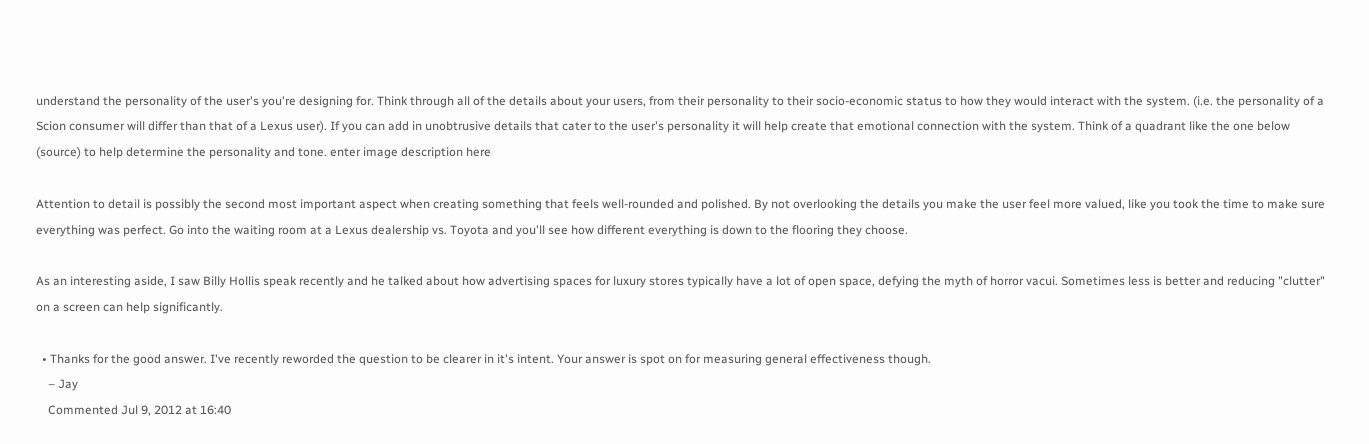understand the personality of the user's you're designing for. Think through all of the details about your users, from their personality to their socio-economic status to how they would interact with the system. (i.e. the personality of a Scion consumer will differ than that of a Lexus user). If you can add in unobtrusive details that cater to the user's personality it will help create that emotional connection with the system. Think of a quadrant like the one below (source) to help determine the personality and tone. enter image description here

Attention to detail is possibly the second most important aspect when creating something that feels well-rounded and polished. By not overlooking the details you make the user feel more valued, like you took the time to make sure everything was perfect. Go into the waiting room at a Lexus dealership vs. Toyota and you'll see how different everything is down to the flooring they choose.

As an interesting aside, I saw Billy Hollis speak recently and he talked about how advertising spaces for luxury stores typically have a lot of open space, defying the myth of horror vacui. Sometimes less is better and reducing "clutter" on a screen can help significantly.

  • Thanks for the good answer. I've recently reworded the question to be clearer in it's intent. Your answer is spot on for measuring general effectiveness though.
    – Jay
    Commented Jul 9, 2012 at 16:40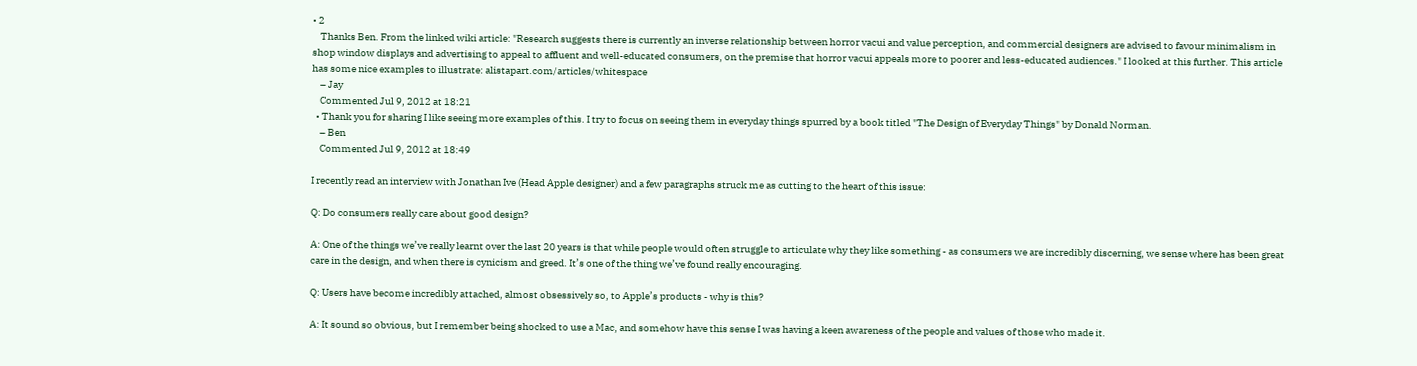• 2
    Thanks Ben. From the linked wiki article: "Research suggests there is currently an inverse relationship between horror vacui and value perception, and commercial designers are advised to favour minimalism in shop window displays and advertising to appeal to affluent and well-educated consumers, on the premise that horror vacui appeals more to poorer and less-educated audiences." I looked at this further. This article has some nice examples to illustrate: alistapart.com/articles/whitespace
    – Jay
    Commented Jul 9, 2012 at 18:21
  • Thank you for sharing I like seeing more examples of this. I try to focus on seeing them in everyday things spurred by a book titled "The Design of Everyday Things" by Donald Norman.
    – Ben
    Commented Jul 9, 2012 at 18:49

I recently read an interview with Jonathan Ive (Head Apple designer) and a few paragraphs struck me as cutting to the heart of this issue:

Q: Do consumers really care about good design?

A: One of the things we’ve really learnt over the last 20 years is that while people would often struggle to articulate why they like something - as consumers we are incredibly discerning, we sense where has been great care in the design, and when there is cynicism and greed. It’s one of the thing we’ve found really encouraging.

Q: Users have become incredibly attached, almost obsessively so, to Apple’s products - why is this?

A: It sound so obvious, but I remember being shocked to use a Mac, and somehow have this sense I was having a keen awareness of the people and values of those who made it.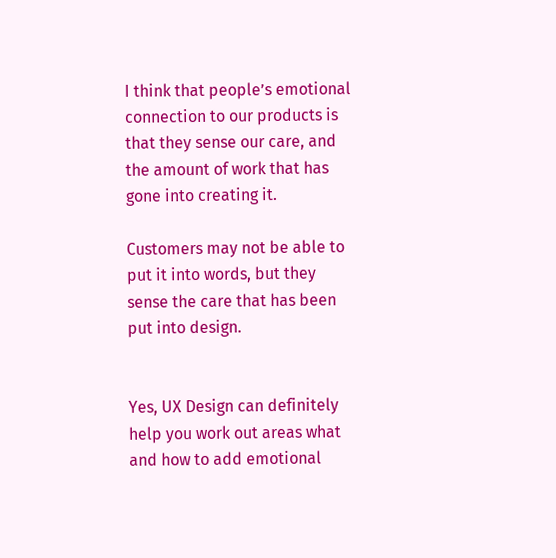I think that people’s emotional connection to our products is that they sense our care, and the amount of work that has gone into creating it.

Customers may not be able to put it into words, but they sense the care that has been put into design.


Yes, UX Design can definitely help you work out areas what and how to add emotional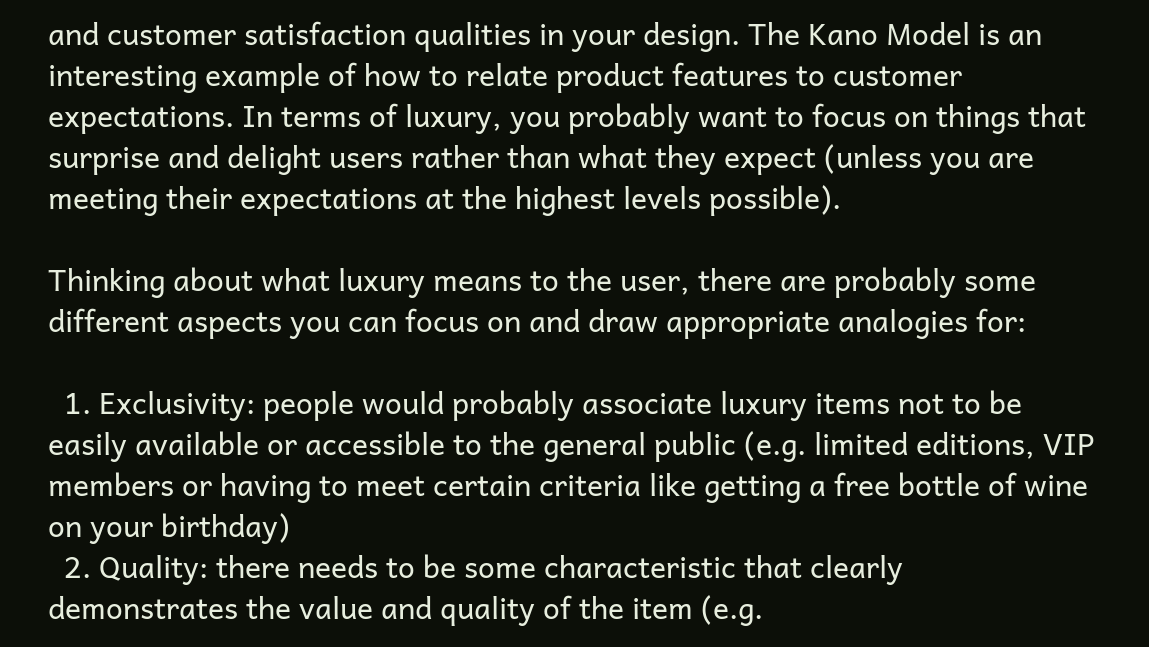and customer satisfaction qualities in your design. The Kano Model is an interesting example of how to relate product features to customer expectations. In terms of luxury, you probably want to focus on things that surprise and delight users rather than what they expect (unless you are meeting their expectations at the highest levels possible).

Thinking about what luxury means to the user, there are probably some different aspects you can focus on and draw appropriate analogies for:

  1. Exclusivity: people would probably associate luxury items not to be easily available or accessible to the general public (e.g. limited editions, VIP members or having to meet certain criteria like getting a free bottle of wine on your birthday)
  2. Quality: there needs to be some characteristic that clearly demonstrates the value and quality of the item (e.g.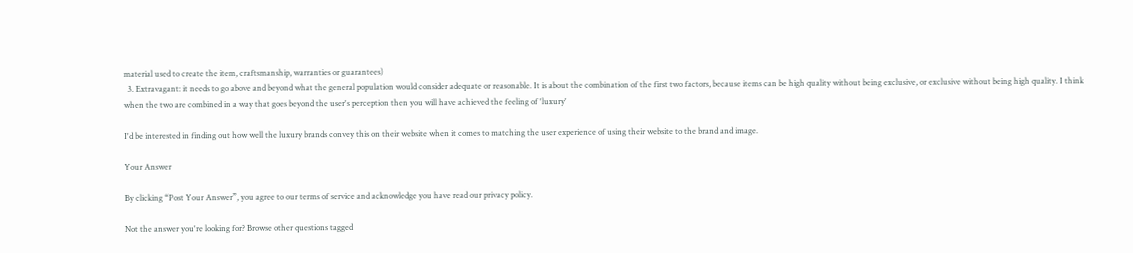material used to create the item, craftsmanship, warranties or guarantees)
  3. Extravagant: it needs to go above and beyond what the general population would consider adequate or reasonable. It is about the combination of the first two factors, because items can be high quality without being exclusive, or exclusive without being high quality. I think when the two are combined in a way that goes beyond the user's perception then you will have achieved the feeling of 'luxury'

I'd be interested in finding out how well the luxury brands convey this on their website when it comes to matching the user experience of using their website to the brand and image.

Your Answer

By clicking “Post Your Answer”, you agree to our terms of service and acknowledge you have read our privacy policy.

Not the answer you're looking for? Browse other questions tagged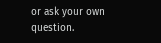or ask your own question.